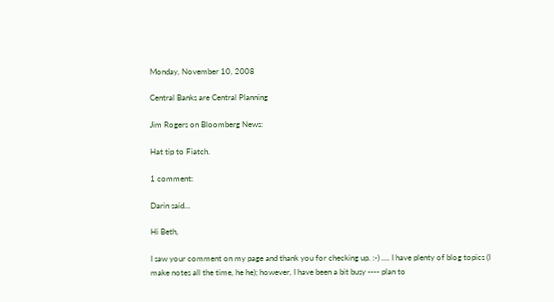Monday, November 10, 2008

Central Banks are Central Planning

Jim Rogers on Bloomberg News:

Hat tip to Fiatch.

1 comment:

Darin said...

Hi Beth,

I saw your comment on my page and thank you for checking up. :-) .... I have plenty of blog topics (I make notes all the time, he he); however, I have been a bit busy ---- plan to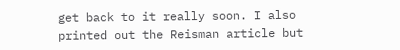get back to it really soon. I also printed out the Reisman article but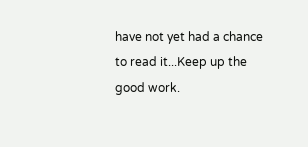have not yet had a chance to read it...Keep up the good work.